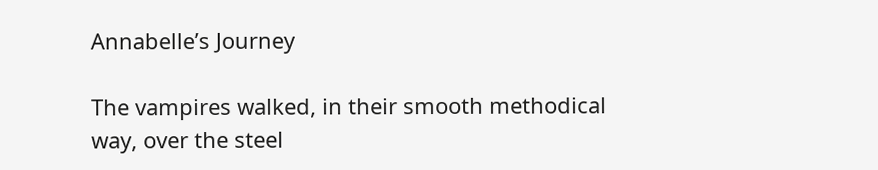Annabelle’s Journey

The vampires walked, in their smooth methodical way, over the steel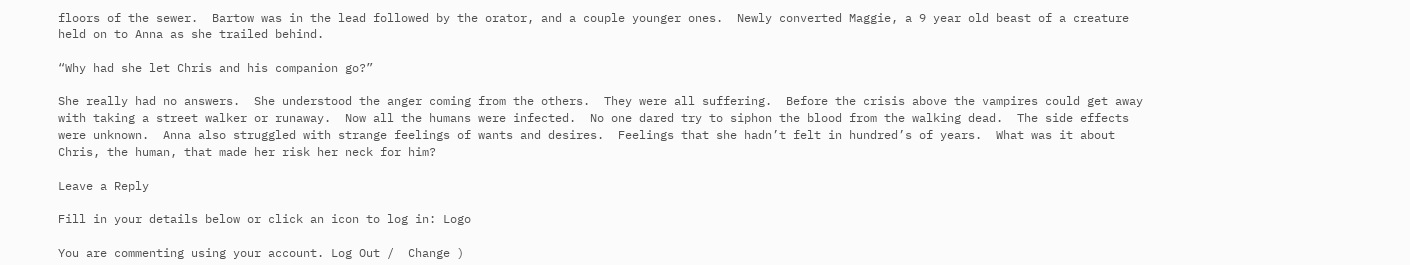floors of the sewer.  Bartow was in the lead followed by the orator, and a couple younger ones.  Newly converted Maggie, a 9 year old beast of a creature held on to Anna as she trailed behind.

“Why had she let Chris and his companion go?”

She really had no answers.  She understood the anger coming from the others.  They were all suffering.  Before the crisis above the vampires could get away with taking a street walker or runaway.  Now all the humans were infected.  No one dared try to siphon the blood from the walking dead.  The side effects were unknown.  Anna also struggled with strange feelings of wants and desires.  Feelings that she hadn’t felt in hundred’s of years.  What was it about Chris, the human, that made her risk her neck for him?

Leave a Reply

Fill in your details below or click an icon to log in: Logo

You are commenting using your account. Log Out /  Change )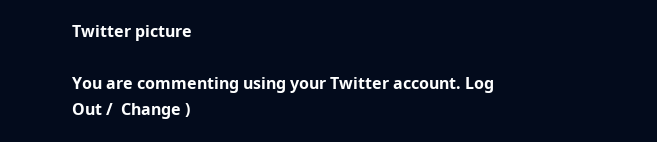Twitter picture

You are commenting using your Twitter account. Log Out /  Change )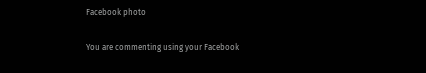Facebook photo

You are commenting using your Facebook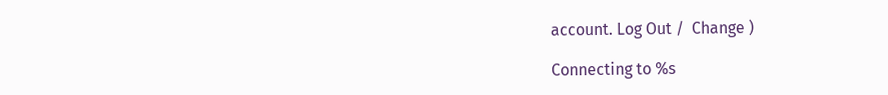account. Log Out /  Change )

Connecting to %s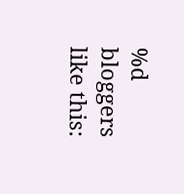%d bloggers like this: